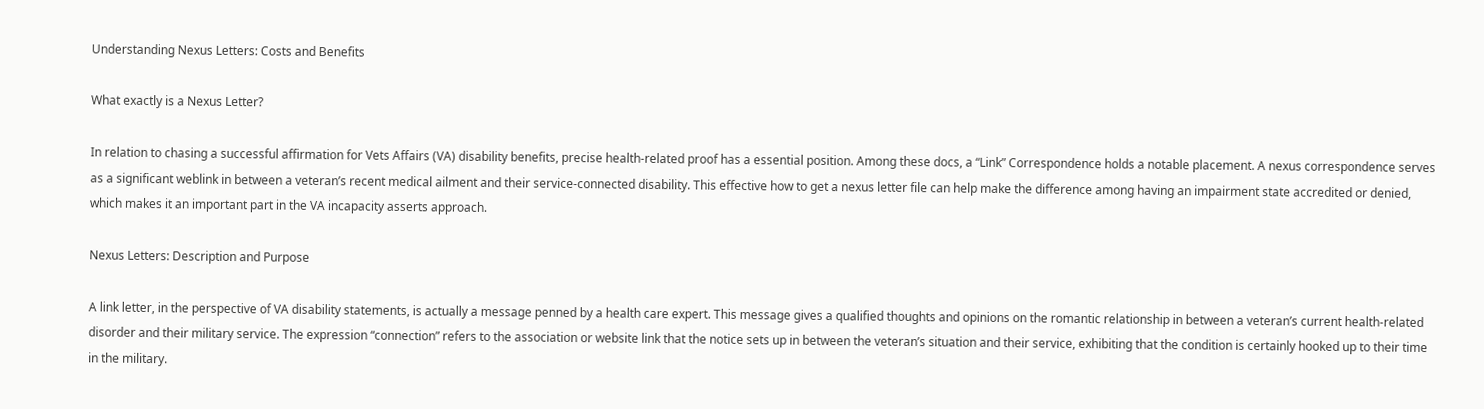Understanding Nexus Letters: Costs and Benefits

What exactly is a Nexus Letter?

In relation to chasing a successful affirmation for Vets Affairs (VA) disability benefits, precise health-related proof has a essential position. Among these docs, a “Link” Correspondence holds a notable placement. A nexus correspondence serves as a significant weblink in between a veteran’s recent medical ailment and their service-connected disability. This effective how to get a nexus letter file can help make the difference among having an impairment state accredited or denied, which makes it an important part in the VA incapacity asserts approach.

Nexus Letters: Description and Purpose

A link letter, in the perspective of VA disability statements, is actually a message penned by a health care expert. This message gives a qualified thoughts and opinions on the romantic relationship in between a veteran’s current health-related disorder and their military service. The expression “connection” refers to the association or website link that the notice sets up in between the veteran’s situation and their service, exhibiting that the condition is certainly hooked up to their time in the military.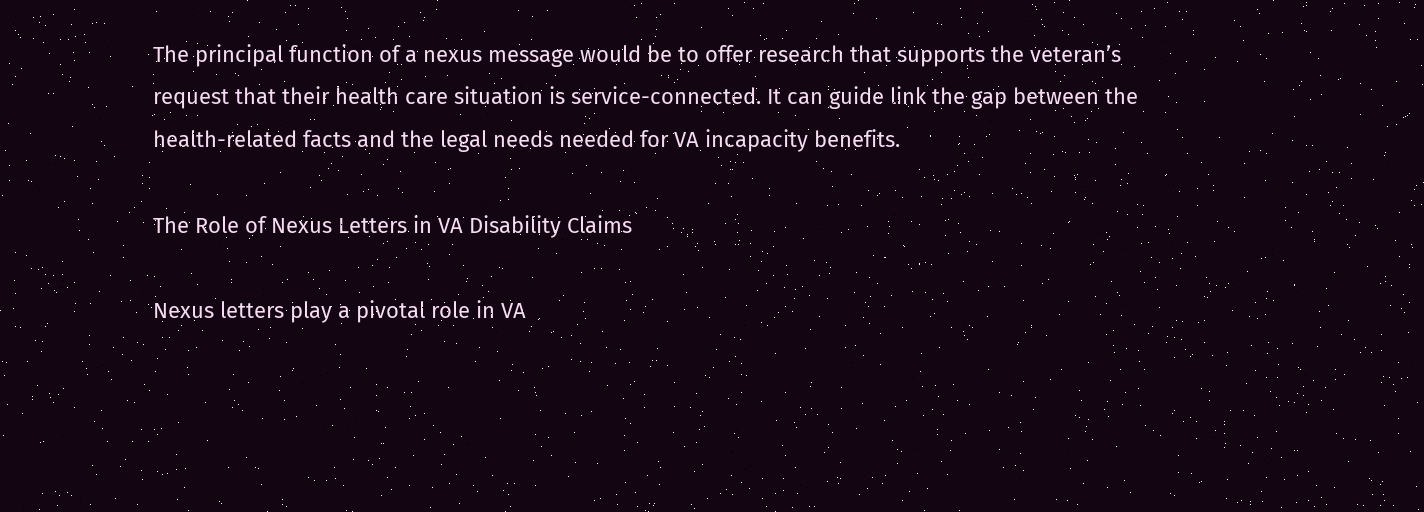The principal function of a nexus message would be to offer research that supports the veteran’s request that their health care situation is service-connected. It can guide link the gap between the health-related facts and the legal needs needed for VA incapacity benefits.

The Role of Nexus Letters in VA Disability Claims

Nexus letters play a pivotal role in VA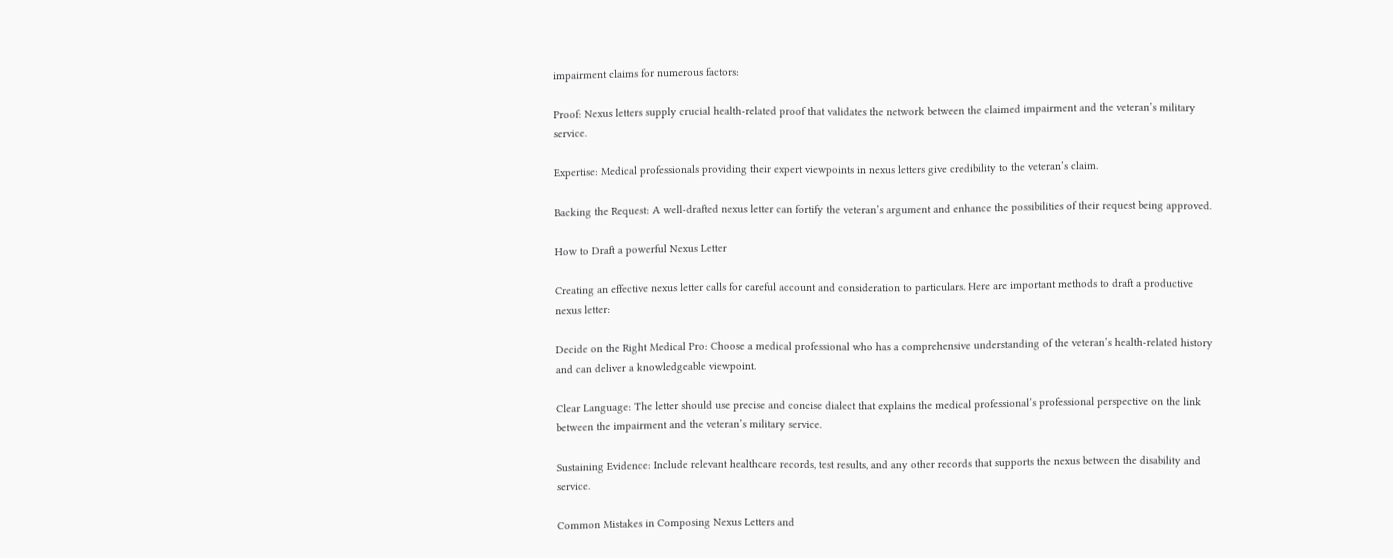impairment claims for numerous factors:

Proof: Nexus letters supply crucial health-related proof that validates the network between the claimed impairment and the veteran’s military service.

Expertise: Medical professionals providing their expert viewpoints in nexus letters give credibility to the veteran’s claim.

Backing the Request: A well-drafted nexus letter can fortify the veteran’s argument and enhance the possibilities of their request being approved.

How to Draft a powerful Nexus Letter

Creating an effective nexus letter calls for careful account and consideration to particulars. Here are important methods to draft a productive nexus letter:

Decide on the Right Medical Pro: Choose a medical professional who has a comprehensive understanding of the veteran’s health-related history and can deliver a knowledgeable viewpoint.

Clear Language: The letter should use precise and concise dialect that explains the medical professional’s professional perspective on the link between the impairment and the veteran’s military service.

Sustaining Evidence: Include relevant healthcare records, test results, and any other records that supports the nexus between the disability and service.

Common Mistakes in Composing Nexus Letters and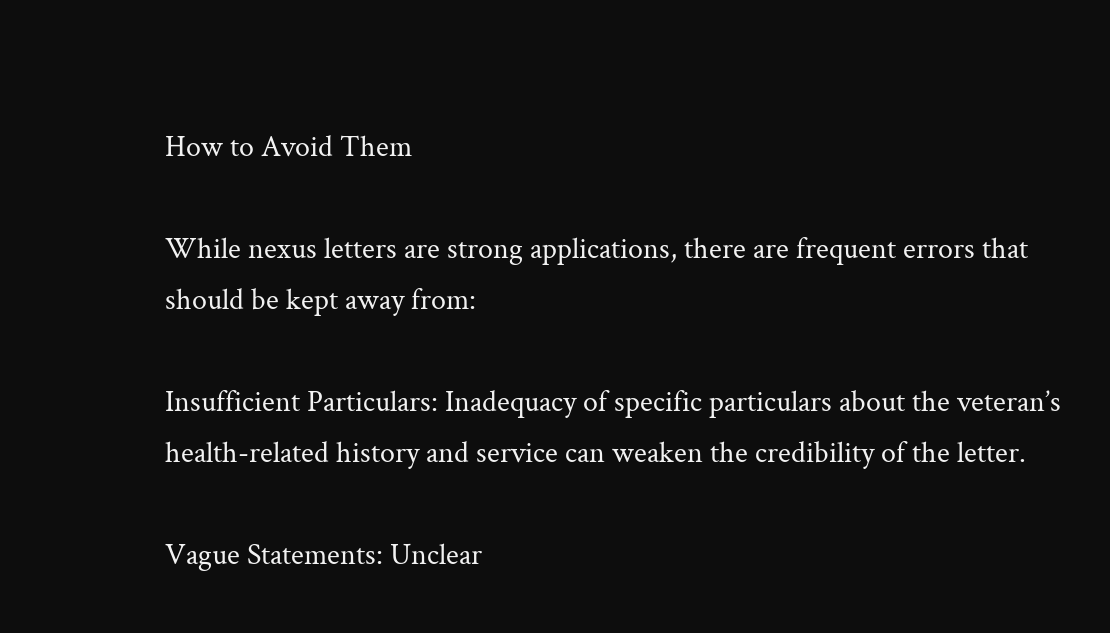How to Avoid Them

While nexus letters are strong applications, there are frequent errors that should be kept away from:

Insufficient Particulars: Inadequacy of specific particulars about the veteran’s health-related history and service can weaken the credibility of the letter.

Vague Statements: Unclear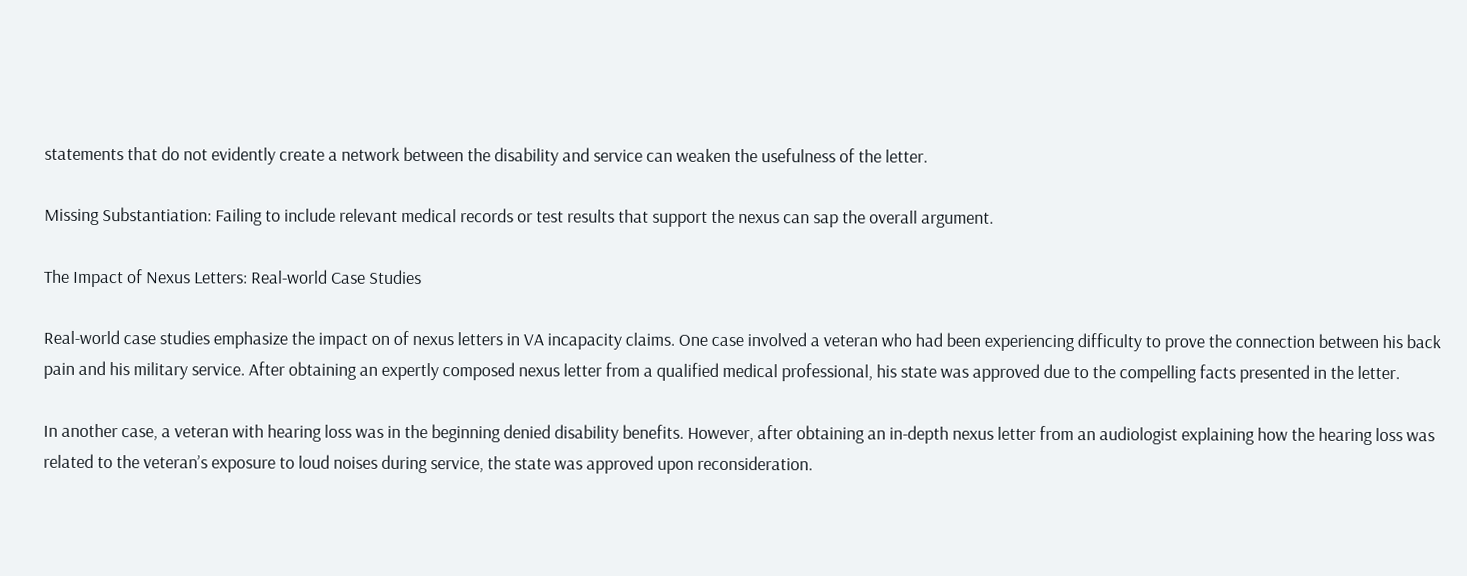statements that do not evidently create a network between the disability and service can weaken the usefulness of the letter.

Missing Substantiation: Failing to include relevant medical records or test results that support the nexus can sap the overall argument.

The Impact of Nexus Letters: Real-world Case Studies

Real-world case studies emphasize the impact on of nexus letters in VA incapacity claims. One case involved a veteran who had been experiencing difficulty to prove the connection between his back pain and his military service. After obtaining an expertly composed nexus letter from a qualified medical professional, his state was approved due to the compelling facts presented in the letter.

In another case, a veteran with hearing loss was in the beginning denied disability benefits. However, after obtaining an in-depth nexus letter from an audiologist explaining how the hearing loss was related to the veteran’s exposure to loud noises during service, the state was approved upon reconsideration.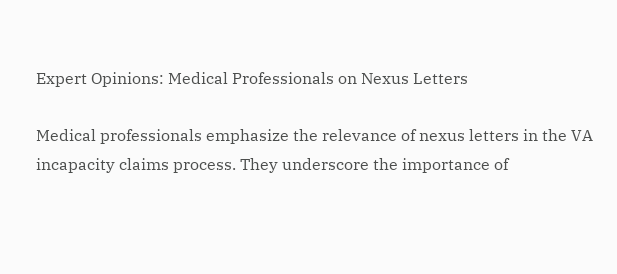Expert Opinions: Medical Professionals on Nexus Letters

Medical professionals emphasize the relevance of nexus letters in the VA incapacity claims process. They underscore the importance of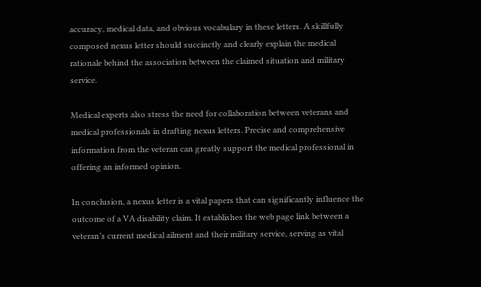accuracy, medical data, and obvious vocabulary in these letters. A skillfully composed nexus letter should succinctly and clearly explain the medical rationale behind the association between the claimed situation and military service.

Medical experts also stress the need for collaboration between veterans and medical professionals in drafting nexus letters. Precise and comprehensive information from the veteran can greatly support the medical professional in offering an informed opinion.

In conclusion, a nexus letter is a vital papers that can significantly influence the outcome of a VA disability claim. It establishes the web page link between a veteran’s current medical ailment and their military service, serving as vital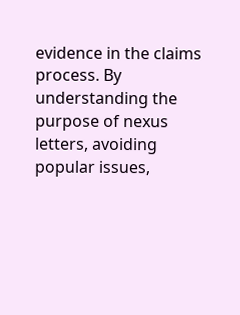evidence in the claims process. By understanding the purpose of nexus letters, avoiding popular issues,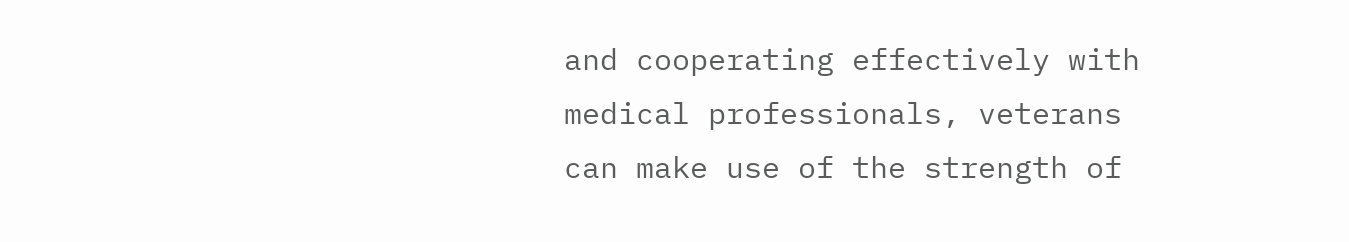and cooperating effectively with medical professionals, veterans can make use of the strength of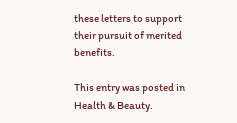these letters to support their pursuit of merited benefits.

This entry was posted in Health & Beauty.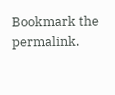Bookmark the permalink.